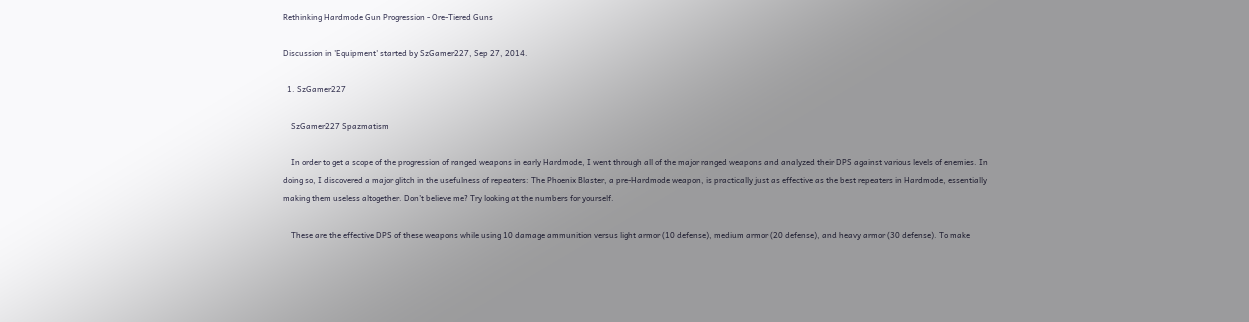Rethinking Hardmode Gun Progression - Ore-Tiered Guns

Discussion in 'Equipment' started by SzGamer227, Sep 27, 2014.

  1. SzGamer227

    SzGamer227 Spazmatism

    In order to get a scope of the progression of ranged weapons in early Hardmode, I went through all of the major ranged weapons and analyzed their DPS against various levels of enemies. In doing so, I discovered a major glitch in the usefulness of repeaters: The Phoenix Blaster, a pre-Hardmode weapon, is practically just as effective as the best repeaters in Hardmode, essentially making them useless altogether. Don’t believe me? Try looking at the numbers for yourself.

    These are the effective DPS of these weapons while using 10 damage ammunition versus light armor (10 defense), medium armor (20 defense), and heavy armor (30 defense). To make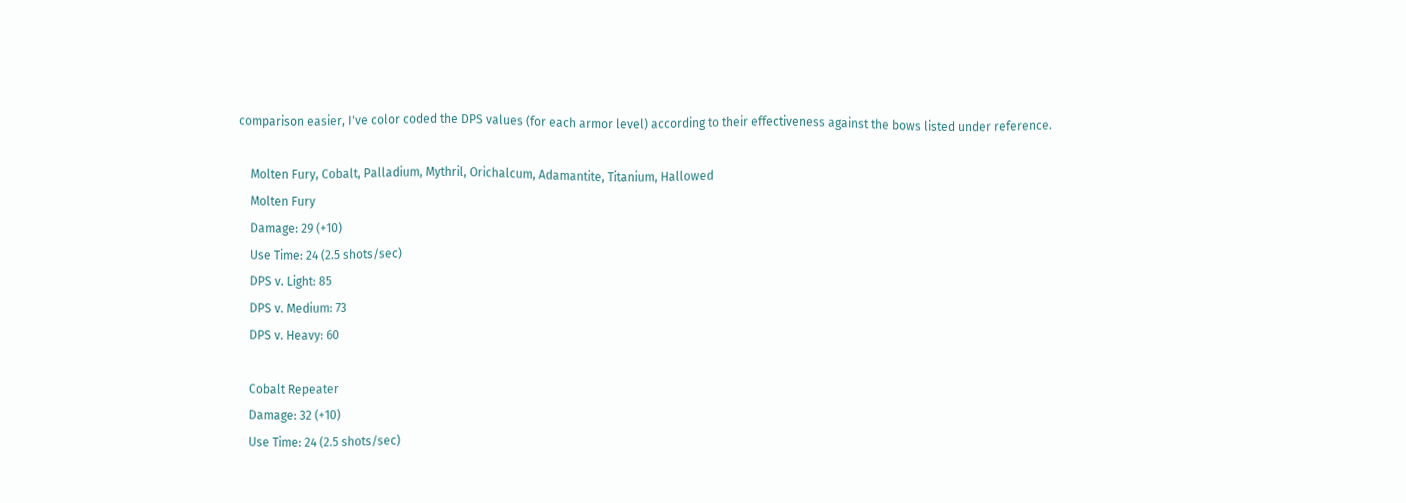comparison easier, I've color coded the DPS values (for each armor level) according to their effectiveness against the bows listed under reference.

    Molten Fury, Cobalt, Palladium, Mythril, Orichalcum, Adamantite, Titanium, Hallowed
    Molten Fury
    Damage: 29 (+10)
    Use Time: 24 (2.5 shots/sec)
    DPS v. Light: 85
    DPS v. Medium: 73
    DPS v. Heavy: 60

    Cobalt Repeater
    Damage: 32 (+10)
    Use Time: 24 (2.5 shots/sec)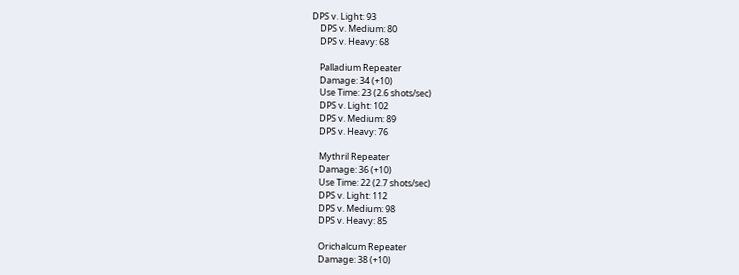DPS v. Light: 93
    DPS v. Medium: 80
    DPS v. Heavy: 68

    Palladium Repeater
    Damage: 34 (+10)
    Use Time: 23 (2.6 shots/sec)
    DPS v. Light: 102
    DPS v. Medium: 89
    DPS v. Heavy: 76

    Mythril Repeater
    Damage: 36 (+10)
    Use Time: 22 (2.7 shots/sec)
    DPS v. Light: 112
    DPS v. Medium: 98
    DPS v. Heavy: 85

    Orichalcum Repeater
    Damage: 38 (+10)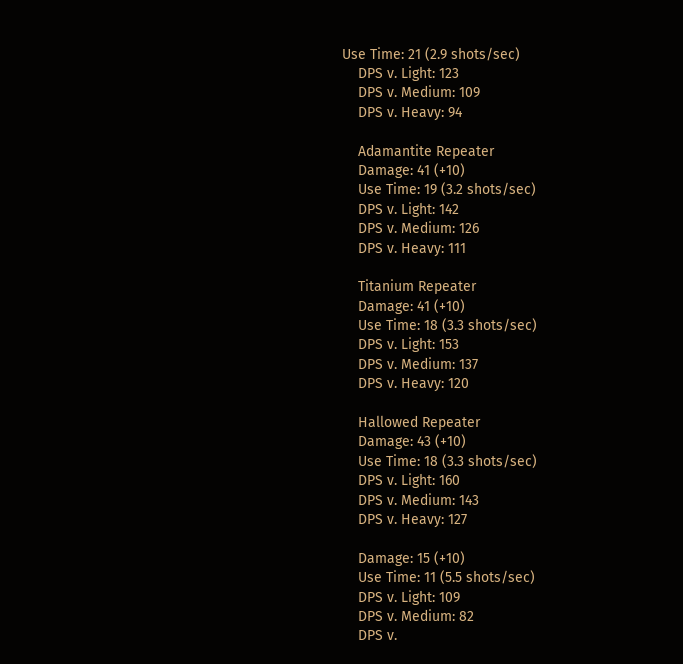Use Time: 21 (2.9 shots/sec)
    DPS v. Light: 123
    DPS v. Medium: 109
    DPS v. Heavy: 94

    Adamantite Repeater
    Damage: 41 (+10)
    Use Time: 19 (3.2 shots/sec)
    DPS v. Light: 142
    DPS v. Medium: 126
    DPS v. Heavy: 111

    Titanium Repeater
    Damage: 41 (+10)
    Use Time: 18 (3.3 shots/sec)
    DPS v. Light: 153
    DPS v. Medium: 137
    DPS v. Heavy: 120

    Hallowed Repeater
    Damage: 43 (+10)
    Use Time: 18 (3.3 shots/sec)
    DPS v. Light: 160
    DPS v. Medium: 143
    DPS v. Heavy: 127

    Damage: 15 (+10)
    Use Time: 11 (5.5 shots/sec)
    DPS v. Light: 109
    DPS v. Medium: 82
    DPS v.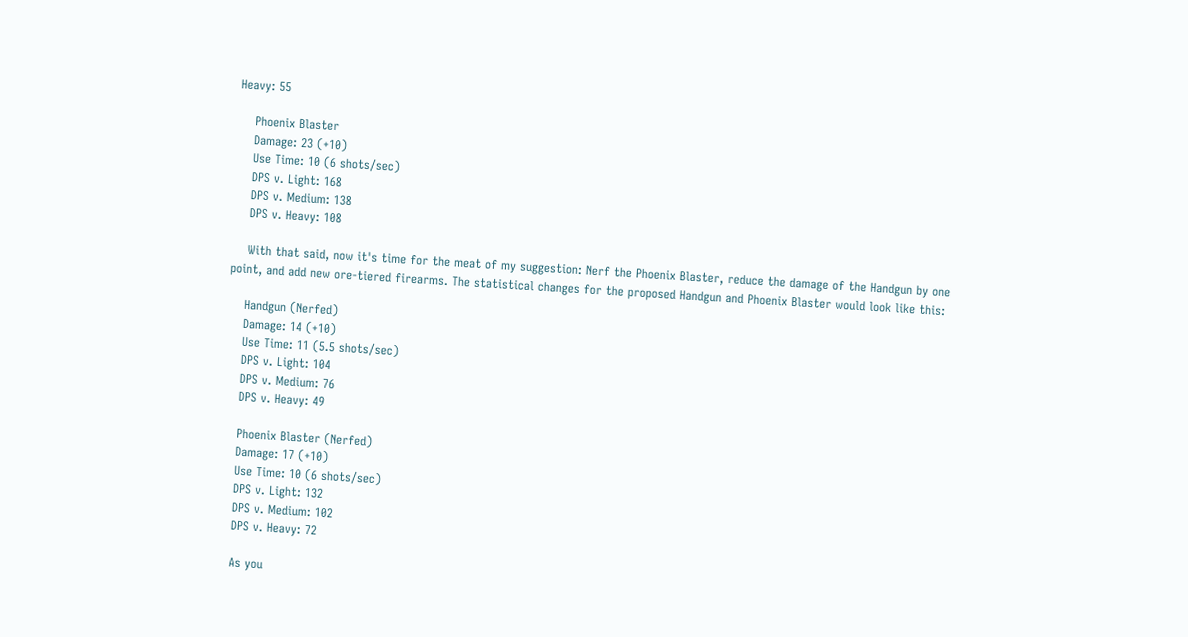Heavy: 55

    Phoenix Blaster
    Damage: 23 (+10)
    Use Time: 10 (6 shots/sec)
    DPS v. Light: 168
    DPS v. Medium: 138
    DPS v. Heavy: 108

    With that said, now it's time for the meat of my suggestion: Nerf the Phoenix Blaster, reduce the damage of the Handgun by one point, and add new ore-tiered firearms. The statistical changes for the proposed Handgun and Phoenix Blaster would look like this:

    Handgun (Nerfed)
    Damage: 14 (+10)
    Use Time: 11 (5.5 shots/sec)
    DPS v. Light: 104
    DPS v. Medium: 76
    DPS v. Heavy: 49

    Phoenix Blaster (Nerfed)
    Damage: 17 (+10)
    Use Time: 10 (6 shots/sec)
    DPS v. Light: 132
    DPS v. Medium: 102
    DPS v. Heavy: 72

    As you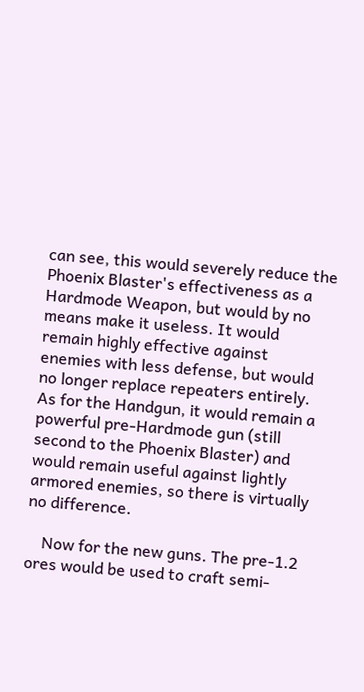can see, this would severely reduce the Phoenix Blaster's effectiveness as a Hardmode Weapon, but would by no means make it useless. It would remain highly effective against enemies with less defense, but would no longer replace repeaters entirely. As for the Handgun, it would remain a powerful pre-Hardmode gun (still second to the Phoenix Blaster) and would remain useful against lightly armored enemies, so there is virtually no difference.

    Now for the new guns. The pre-1.2 ores would be used to craft semi-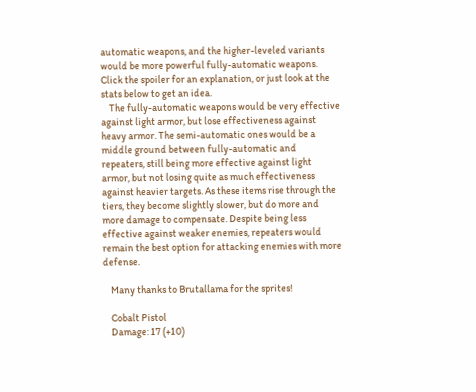automatic weapons, and the higher-leveled variants would be more powerful fully-automatic weapons. Click the spoiler for an explanation, or just look at the stats below to get an idea.
    The fully-automatic weapons would be very effective against light armor, but lose effectiveness against heavy armor. The semi-automatic ones would be a middle ground between fully-automatic and repeaters, still being more effective against light armor, but not losing quite as much effectiveness against heavier targets. As these items rise through the tiers, they become slightly slower, but do more and more damage to compensate. Despite being less effective against weaker enemies, repeaters would remain the best option for attacking enemies with more defense.

    Many thanks to Brutallama for the sprites!

    Cobalt Pistol
    Damage: 17 (+10)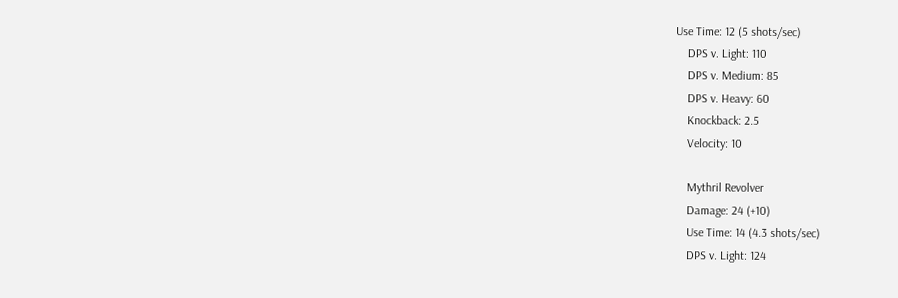Use Time: 12 (5 shots/sec)
    DPS v. Light: 110
    DPS v. Medium: 85
    DPS v. Heavy: 60
    Knockback: 2.5
    Velocity: 10

    Mythril Revolver
    Damage: 24 (+10)
    Use Time: 14 (4.3 shots/sec)
    DPS v. Light: 124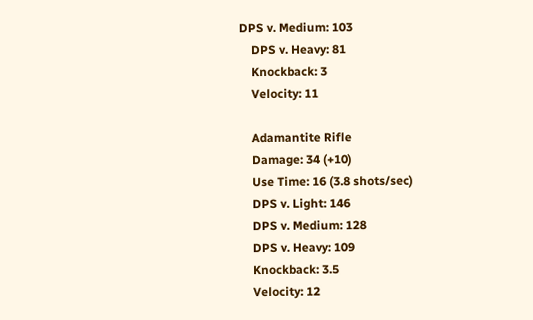DPS v. Medium: 103
    DPS v. Heavy: 81
    Knockback: 3
    Velocity: 11

    Adamantite Rifle
    Damage: 34 (+10)
    Use Time: 16 (3.8 shots/sec)
    DPS v. Light: 146
    DPS v. Medium: 128
    DPS v. Heavy: 109
    Knockback: 3.5
    Velocity: 12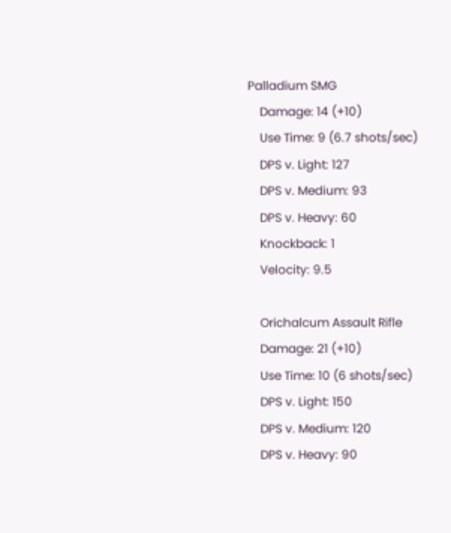Palladium SMG
    Damage: 14 (+10)
    Use Time: 9 (6.7 shots/sec)
    DPS v. Light: 127
    DPS v. Medium: 93
    DPS v. Heavy: 60
    Knockback: 1
    Velocity: 9.5

    Orichalcum Assault Rifle
    Damage: 21 (+10)
    Use Time: 10 (6 shots/sec)
    DPS v. Light: 150
    DPS v. Medium: 120
    DPS v. Heavy: 90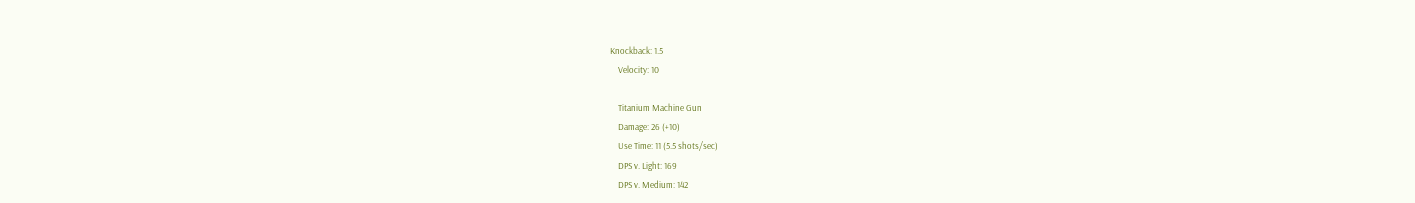Knockback: 1.5
    Velocity: 10

    Titanium Machine Gun
    Damage: 26 (+10)
    Use Time: 11 (5.5 shots/sec)
    DPS v. Light: 169
    DPS v. Medium: 142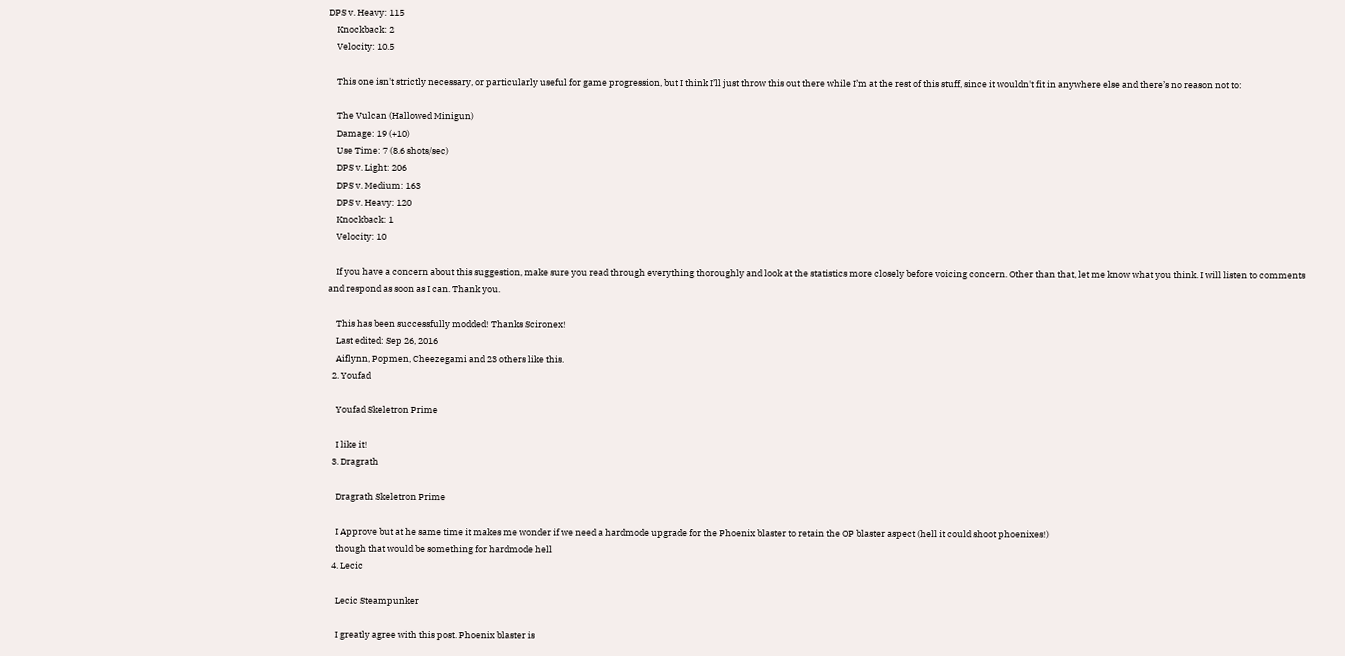DPS v. Heavy: 115
    Knockback: 2
    Velocity: 10.5

    This one isn't strictly necessary, or particularly useful for game progression, but I think I’ll just throw this out there while I’m at the rest of this stuff, since it wouldn't fit in anywhere else and there’s no reason not to:

    The Vulcan (Hallowed Minigun)
    Damage: 19 (+10)
    Use Time: 7 (8.6 shots/sec)
    DPS v. Light: 206
    DPS v. Medium: 163
    DPS v. Heavy: 120
    Knockback: 1
    Velocity: 10

    If you have a concern about this suggestion, make sure you read through everything thoroughly and look at the statistics more closely before voicing concern. Other than that, let me know what you think. I will listen to comments and respond as soon as I can. Thank you.

    This has been successfully modded! Thanks Scironex!
    Last edited: Sep 26, 2016
    Aiflynn, Popmen, Cheezegami and 23 others like this.
  2. Youfad

    Youfad Skeletron Prime

    I like it!
  3. Dragrath

    Dragrath Skeletron Prime

    I Approve but at he same time it makes me wonder if we need a hardmode upgrade for the Phoenix blaster to retain the OP blaster aspect (hell it could shoot phoenixes!)
    though that would be something for hardmode hell
  4. Lecic

    Lecic Steampunker

    I greatly agree with this post. Phoenix blaster is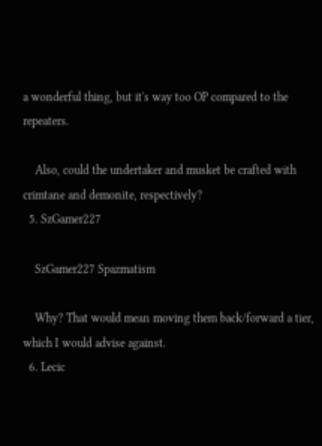a wonderful thing, but it's way too OP compared to the repeaters.

    Also, could the undertaker and musket be crafted with crimtane and demonite, respectively?
  5. SzGamer227

    SzGamer227 Spazmatism

    Why? That would mean moving them back/forward a tier, which I would advise against.
  6. Lecic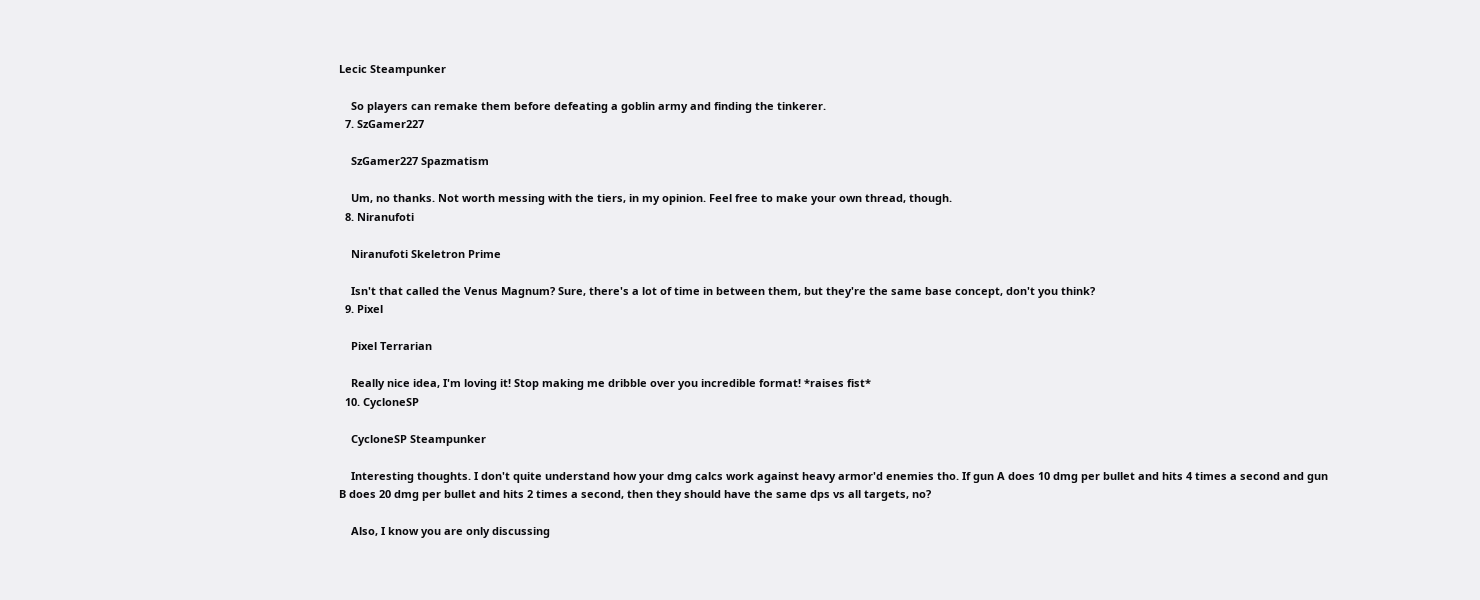Lecic Steampunker

    So players can remake them before defeating a goblin army and finding the tinkerer.
  7. SzGamer227

    SzGamer227 Spazmatism

    Um, no thanks. Not worth messing with the tiers, in my opinion. Feel free to make your own thread, though.
  8. Niranufoti

    Niranufoti Skeletron Prime

    Isn't that called the Venus Magnum? Sure, there's a lot of time in between them, but they're the same base concept, don't you think?
  9. Pixel

    Pixel Terrarian

    Really nice idea, I'm loving it! Stop making me dribble over you incredible format! *raises fist*
  10. CycloneSP

    CycloneSP Steampunker

    Interesting thoughts. I don't quite understand how your dmg calcs work against heavy armor'd enemies tho. If gun A does 10 dmg per bullet and hits 4 times a second and gun B does 20 dmg per bullet and hits 2 times a second, then they should have the same dps vs all targets, no?

    Also, I know you are only discussing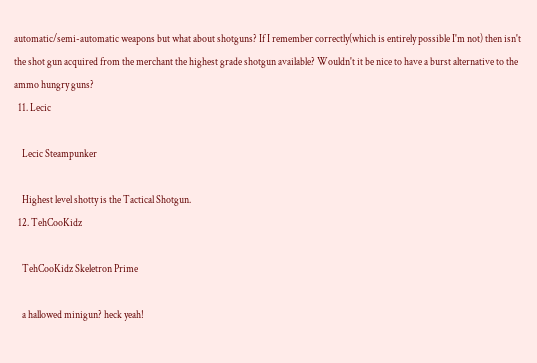automatic/semi-automatic weapons but what about shotguns? If I remember correctly(which is entirely possible I'm not) then isn't the shot gun acquired from the merchant the highest grade shotgun available? Wouldn't it be nice to have a burst alternative to the ammo hungry guns?
  11. Lecic

    Lecic Steampunker

    Highest level shotty is the Tactical Shotgun.
  12. TehCooKidz

    TehCooKidz Skeletron Prime

    a hallowed minigun? heck yeah!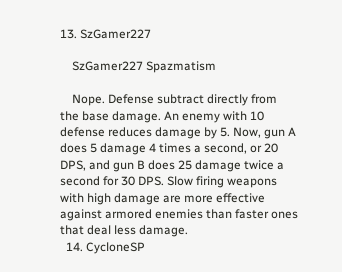13. SzGamer227

    SzGamer227 Spazmatism

    Nope. Defense subtract directly from the base damage. An enemy with 10 defense reduces damage by 5. Now, gun A does 5 damage 4 times a second, or 20 DPS, and gun B does 25 damage twice a second for 30 DPS. Slow firing weapons with high damage are more effective against armored enemies than faster ones that deal less damage.
  14. CycloneSP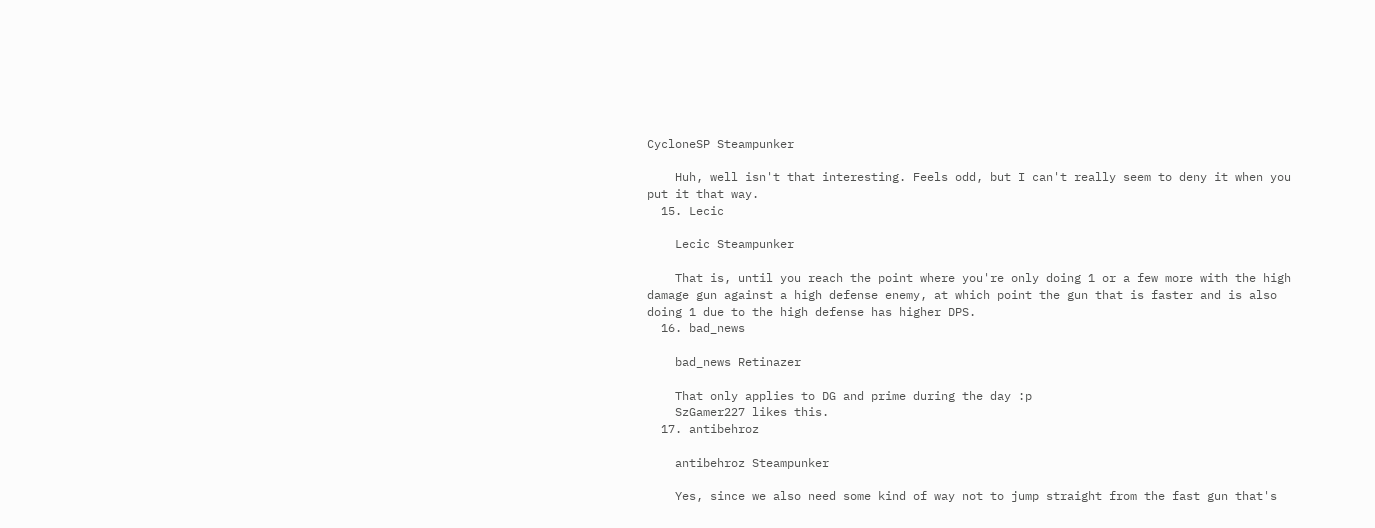CycloneSP Steampunker

    Huh, well isn't that interesting. Feels odd, but I can't really seem to deny it when you put it that way.
  15. Lecic

    Lecic Steampunker

    That is, until you reach the point where you're only doing 1 or a few more with the high damage gun against a high defense enemy, at which point the gun that is faster and is also doing 1 due to the high defense has higher DPS.
  16. bad_news

    bad_news Retinazer

    That only applies to DG and prime during the day :p
    SzGamer227 likes this.
  17. antibehroz

    antibehroz Steampunker

    Yes, since we also need some kind of way not to jump straight from the fast gun that's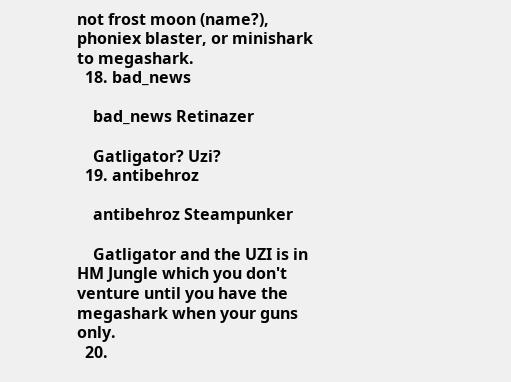not frost moon (name?), phoniex blaster, or minishark to megashark.
  18. bad_news

    bad_news Retinazer

    Gatligator? Uzi?
  19. antibehroz

    antibehroz Steampunker

    Gatligator and the UZI is in HM Jungle which you don't venture until you have the megashark when your guns only.
  20.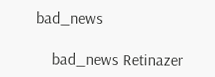bad_news

    bad_news Retinazer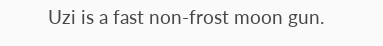Uzi is a fast non-frost moon gun.